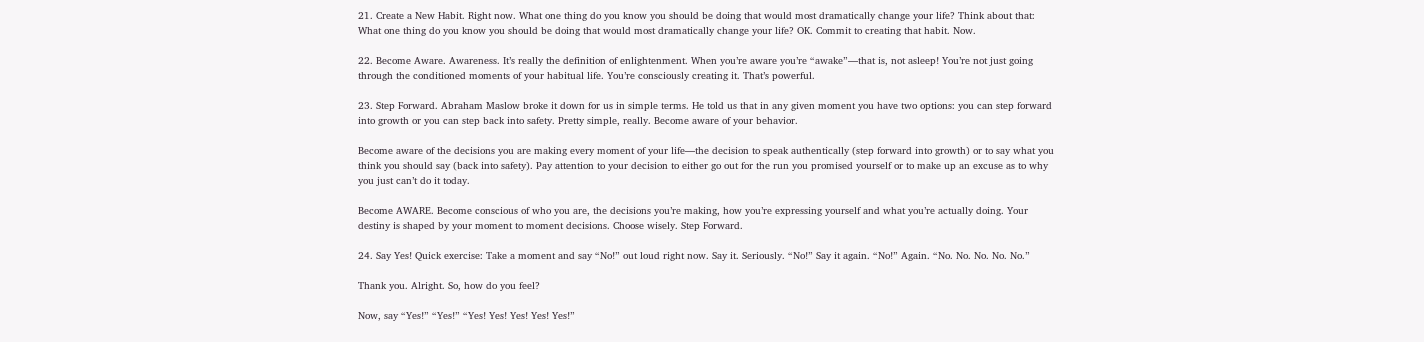21. Create a New Habit. Right now. What one thing do you know you should be doing that would most dramatically change your life? Think about that: What one thing do you know you should be doing that would most dramatically change your life? OK. Commit to creating that habit. Now.

22. Become Aware. Awareness. It’s really the definition of enlightenment. When you’re aware you’re “awake”—that is, not asleep! You’re not just going through the conditioned moments of your habitual life. You’re consciously creating it. That’s powerful.

23. Step Forward. Abraham Maslow broke it down for us in simple terms. He told us that in any given moment you have two options: you can step forward into growth or you can step back into safety. Pretty simple, really. Become aware of your behavior.

Become aware of the decisions you are making every moment of your life—the decision to speak authentically (step forward into growth) or to say what you think you should say (back into safety). Pay attention to your decision to either go out for the run you promised yourself or to make up an excuse as to why you just can’t do it today.

Become AWARE. Become conscious of who you are, the decisions you’re making, how you’re expressing yourself and what you’re actually doing. Your destiny is shaped by your moment to moment decisions. Choose wisely. Step Forward.

24. Say Yes! Quick exercise: Take a moment and say “No!” out loud right now. Say it. Seriously. “No!” Say it again. “No!” Again. “No. No. No. No. No.”

Thank you. Alright. So, how do you feel?

Now, say “Yes!” “Yes!” “Yes! Yes! Yes! Yes! Yes!”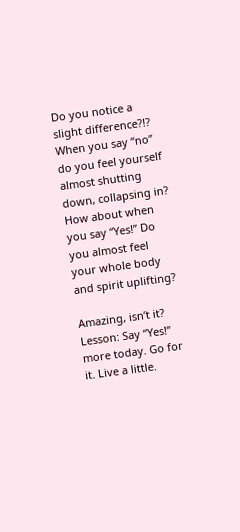Do you notice a slight difference?!? When you say “no” do you feel yourself almost shutting down, collapsing in? How about when you say “Yes!” Do you almost feel your whole body and spirit uplifting?

Amazing, isn’t it? Lesson: Say “Yes!” more today. Go for it. Live a little.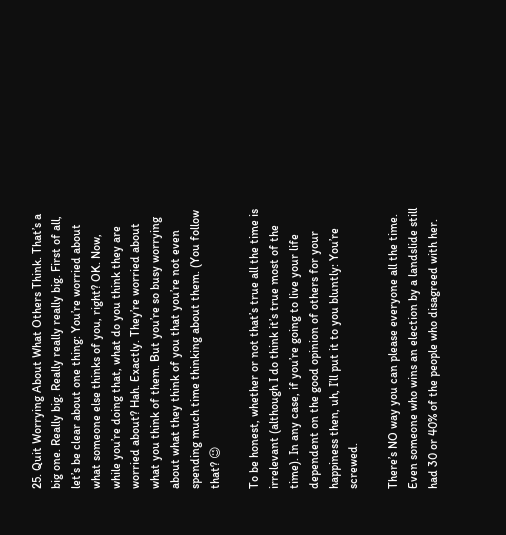25. Quit Worrying About What Others Think. That’s a big one. Really big. Really really really big. First of all, let’s be clear about one thing: You’re worried about what someone else thinks of you, right? OK. Now, while you’re doing that, what do you think they are worried about? Hah. Exactly. They’re worried about what you think of them. But you’re so busy worrying about what they think of you that you’re not even spending much time thinking about them. (You follow that? 😉

To be honest, whether or not that’s true all the time is irrelevant (although I do think it’s true most of the time). In any case, if you’re going to live your life dependent on the good opinion of others for your happiness then, uh, I’ll put it to you bluntly: You’re screwed.

There’s NO way you can please everyone all the time. Even someone who wins an election by a landslide still had 30 or 40% of the people who disagreed with her.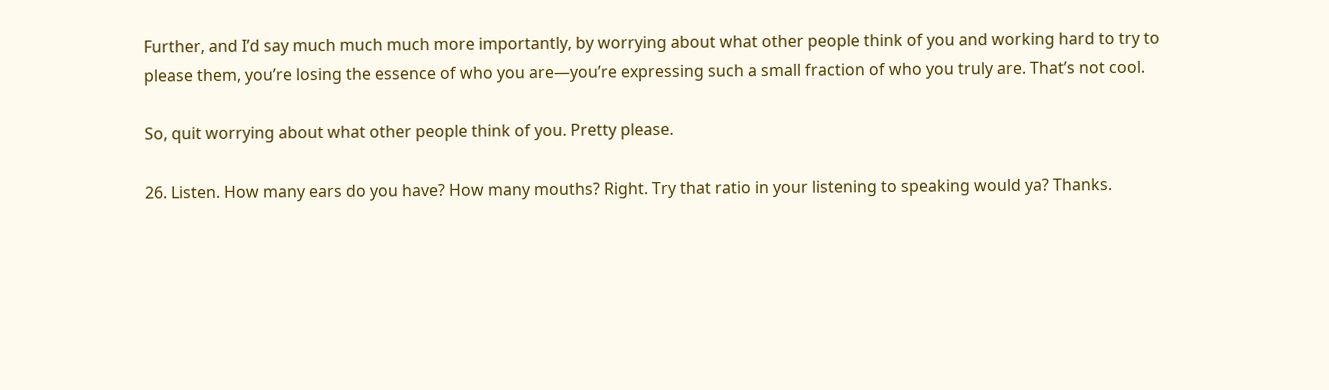Further, and I’d say much much much more importantly, by worrying about what other people think of you and working hard to try to please them, you’re losing the essence of who you are—you’re expressing such a small fraction of who you truly are. That’s not cool.

So, quit worrying about what other people think of you. Pretty please.

26. Listen. How many ears do you have? How many mouths? Right. Try that ratio in your listening to speaking would ya? Thanks.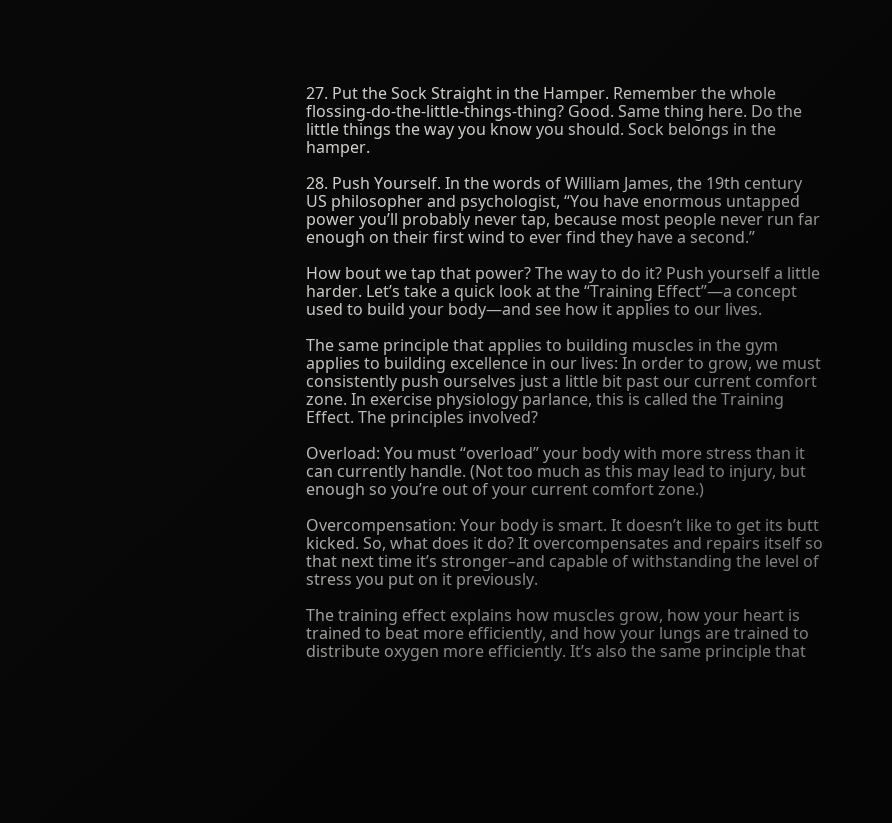27. Put the Sock Straight in the Hamper. Remember the whole flossing-do-the-little-things-thing? Good. Same thing here. Do the little things the way you know you should. Sock belongs in the hamper.

28. Push Yourself. In the words of William James, the 19th century US philosopher and psychologist, “You have enormous untapped power you’ll probably never tap, because most people never run far enough on their first wind to ever find they have a second.”

How bout we tap that power? The way to do it? Push yourself a little harder. Let’s take a quick look at the “Training Effect”—a concept used to build your body—and see how it applies to our lives.

The same principle that applies to building muscles in the gym applies to building excellence in our lives: In order to grow, we must consistently push ourselves just a little bit past our current comfort zone. In exercise physiology parlance, this is called the Training Effect. The principles involved?

Overload: You must “overload” your body with more stress than it can currently handle. (Not too much as this may lead to injury, but enough so you’re out of your current comfort zone.)

Overcompensation: Your body is smart. It doesn’t like to get its butt kicked. So, what does it do? It overcompensates and repairs itself so that next time it’s stronger–and capable of withstanding the level of stress you put on it previously.

The training effect explains how muscles grow, how your heart is trained to beat more efficiently, and how your lungs are trained to distribute oxygen more efficiently. It’s also the same principle that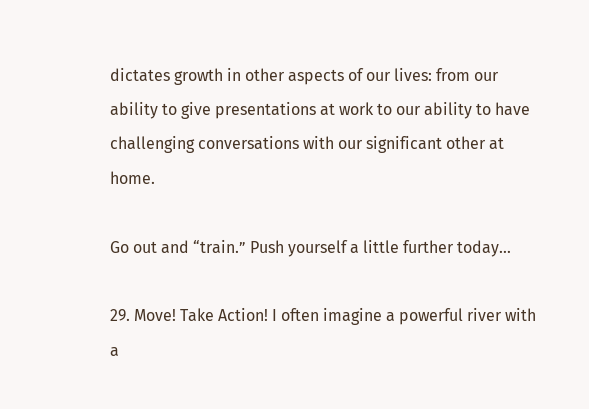dictates growth in other aspects of our lives: from our ability to give presentations at work to our ability to have challenging conversations with our significant other at home.

Go out and “train.” Push yourself a little further today…

29. Move! Take Action! I often imagine a powerful river with a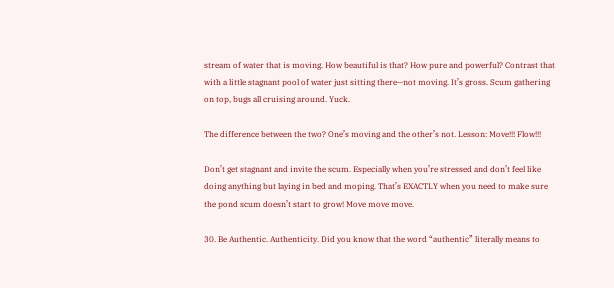stream of water that is moving. How beautiful is that? How pure and powerful? Contrast that with a little stagnant pool of water just sitting there—not moving. It’s gross. Scum gathering on top, bugs all cruising around. Yuck.

The difference between the two? One’s moving and the other’s not. Lesson: Move!!! Flow!!!

Don’t get stagnant and invite the scum. Especially when you’re stressed and don’t feel like doing anything but laying in bed and moping. That’s EXACTLY when you need to make sure the pond scum doesn’t start to grow! Move move move.

30. Be Authentic. Authenticity. Did you know that the word “authentic” literally means to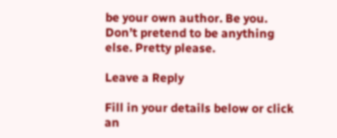be your own author. Be you. Don’t pretend to be anything else. Pretty please.

Leave a Reply

Fill in your details below or click an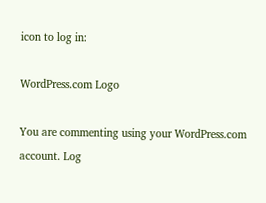icon to log in:

WordPress.com Logo

You are commenting using your WordPress.com account. Log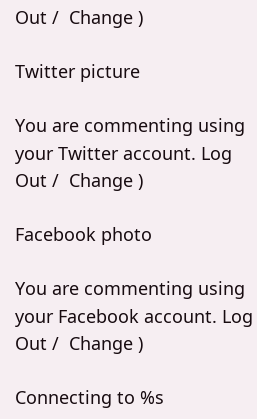Out /  Change )

Twitter picture

You are commenting using your Twitter account. Log Out /  Change )

Facebook photo

You are commenting using your Facebook account. Log Out /  Change )

Connecting to %s